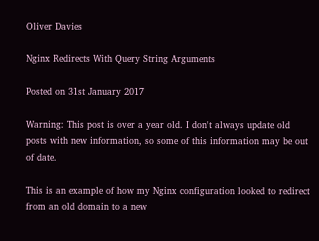Oliver Davies

Nginx Redirects With Query String Arguments

Posted on 31st January 2017

Warning: This post is over a year old. I don't always update old posts with new information, so some of this information may be out of date.

This is an example of how my Nginx configuration looked to redirect from an old domain to a new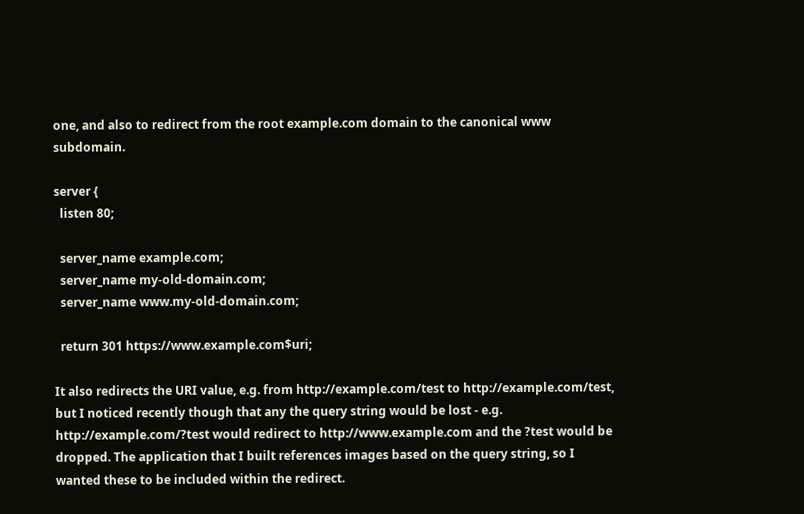one, and also to redirect from the root example.com domain to the canonical www subdomain.

server {
  listen 80;

  server_name example.com;
  server_name my-old-domain.com;
  server_name www.my-old-domain.com;

  return 301 https://www.example.com$uri;

It also redirects the URI value, e.g. from http://example.com/test to http://example.com/test, but I noticed recently though that any the query string would be lost - e.g. http://example.com/?test would redirect to http://www.example.com and the ?test would be dropped. The application that I built references images based on the query string, so I wanted these to be included within the redirect.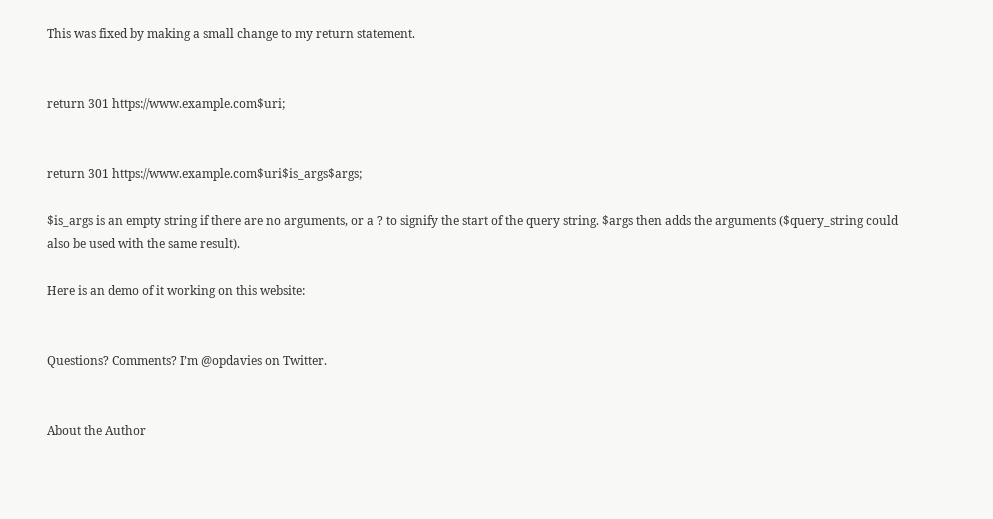This was fixed by making a small change to my return statement.


return 301 https://www.example.com$uri;


return 301 https://www.example.com$uri$is_args$args;

$is_args is an empty string if there are no arguments, or a ? to signify the start of the query string. $args then adds the arguments ($query_string could also be used with the same result).

Here is an demo of it working on this website:


Questions? Comments? I’m @opdavies on Twitter.


About the Author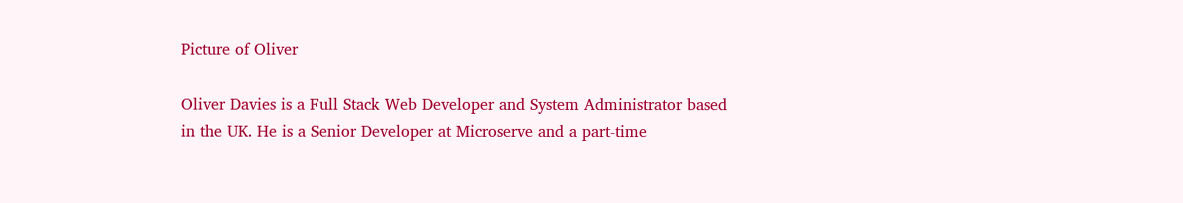Picture of Oliver

Oliver Davies is a Full Stack Web Developer and System Administrator based in the UK. He is a Senior Developer at Microserve and a part-time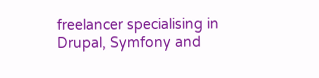freelancer specialising in Drupal, Symfony and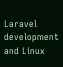Laravel development and Linux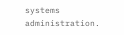systems administration.